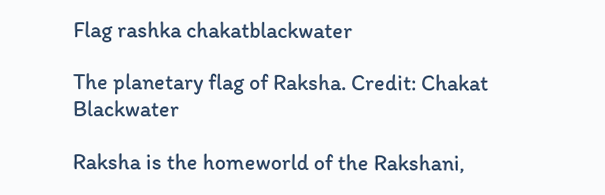Flag rashka chakatblackwater

The planetary flag of Raksha. Credit: Chakat Blackwater

Raksha is the homeworld of the Rakshani,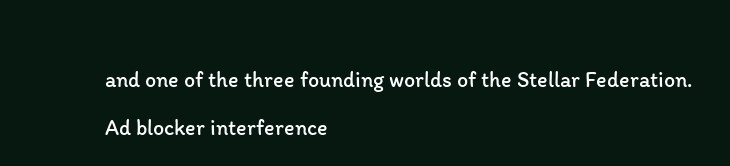and one of the three founding worlds of the Stellar Federation.

Ad blocker interference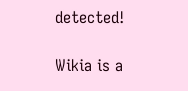detected!

Wikia is a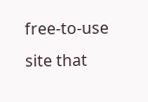free-to-use site that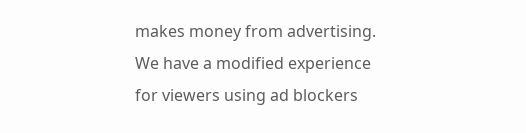makes money from advertising. We have a modified experience for viewers using ad blockers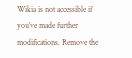Wikia is not accessible if you’ve made further modifications. Remove the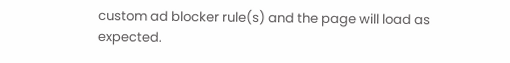custom ad blocker rule(s) and the page will load as expected.